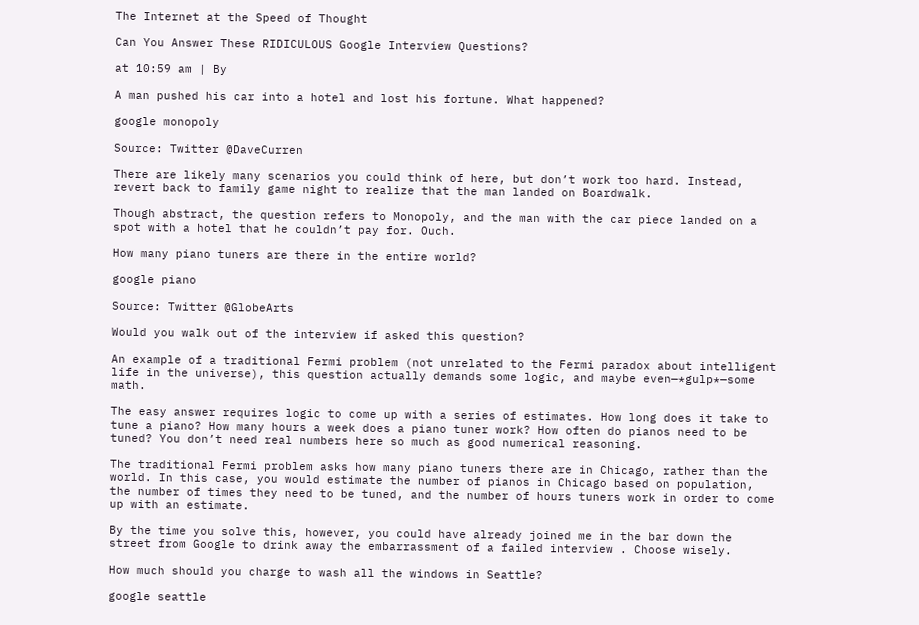The Internet at the Speed of Thought

Can You Answer These RIDICULOUS Google Interview Questions?

at 10:59 am | By

A man pushed his car into a hotel and lost his fortune. What happened?

google monopoly

Source: Twitter @DaveCurren

There are likely many scenarios you could think of here, but don’t work too hard. Instead, revert back to family game night to realize that the man landed on Boardwalk.

Though abstract, the question refers to Monopoly, and the man with the car piece landed on a spot with a hotel that he couldn’t pay for. Ouch.

How many piano tuners are there in the entire world?

google piano

Source: Twitter @GlobeArts

Would you walk out of the interview if asked this question?

An example of a traditional Fermi problem (not unrelated to the Fermi paradox about intelligent life in the universe), this question actually demands some logic, and maybe even—*gulp*—some math.

The easy answer requires logic to come up with a series of estimates. How long does it take to tune a piano? How many hours a week does a piano tuner work? How often do pianos need to be tuned? You don’t need real numbers here so much as good numerical reasoning.

The traditional Fermi problem asks how many piano tuners there are in Chicago, rather than the world. In this case, you would estimate the number of pianos in Chicago based on population, the number of times they need to be tuned, and the number of hours tuners work in order to come up with an estimate.

By the time you solve this, however, you could have already joined me in the bar down the street from Google to drink away the embarrassment of a failed interview . Choose wisely.

How much should you charge to wash all the windows in Seattle?

google seattle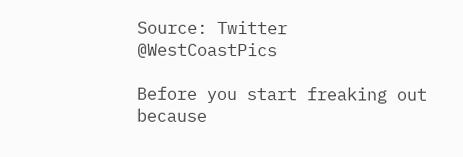Source: Twitter @WestCoastPics

Before you start freaking out because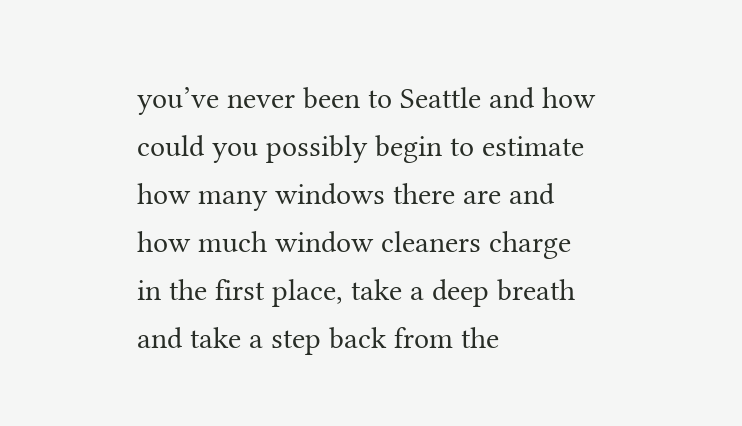you’ve never been to Seattle and how could you possibly begin to estimate how many windows there are and how much window cleaners charge in the first place, take a deep breath and take a step back from the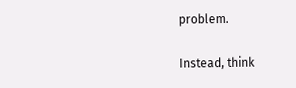problem.

Instead, think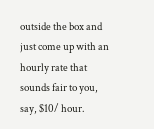outside the box and just come up with an hourly rate that sounds fair to you, say, $10/ hour.